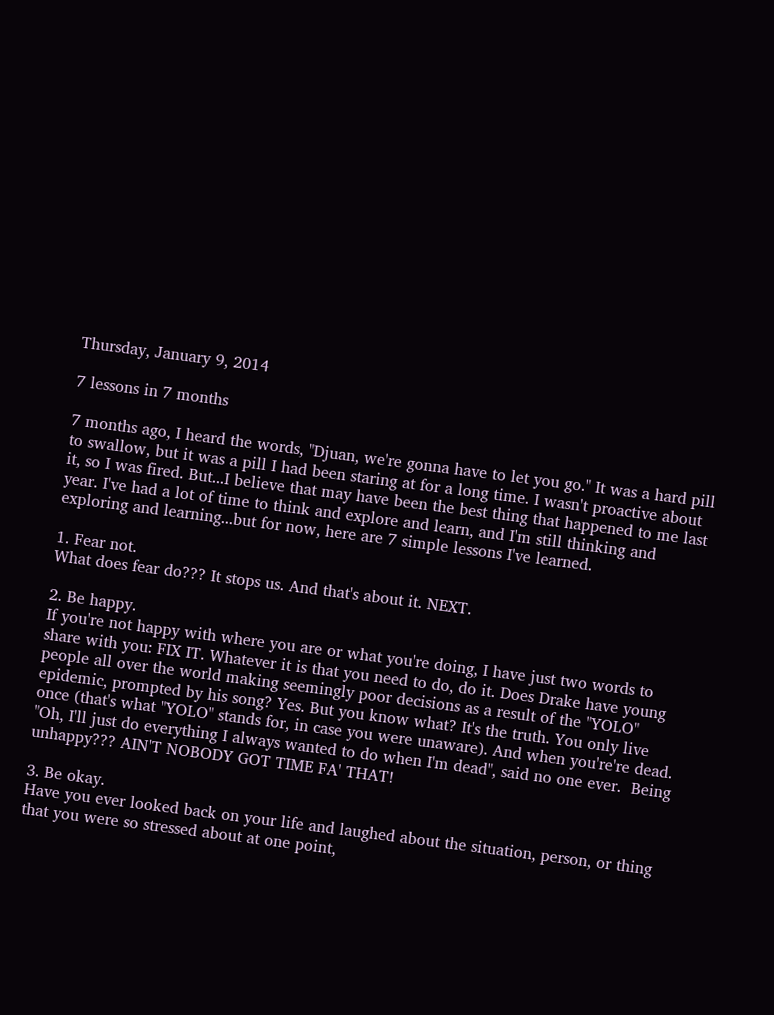Thursday, January 9, 2014

7 lessons in 7 months

7 months ago, I heard the words, "Djuan, we're gonna have to let you go." It was a hard pill to swallow, but it was a pill I had been staring at for a long time. I wasn't proactive about it, so I was fired. But...I believe that may have been the best thing that happened to me last year. I've had a lot of time to think and explore and learn, and I'm still thinking and exploring and learning...but for now, here are 7 simple lessons I've learned.

1. Fear not.
What does fear do??? It stops us. And that's about it. NEXT.

2. Be happy.
If you're not happy with where you are or what you're doing, I have just two words to share with you: FIX IT. Whatever it is that you need to do, do it. Does Drake have young people all over the world making seemingly poor decisions as a result of the "YOLO" epidemic, prompted by his song? Yes. But you know what? It's the truth. You only live once (that's what "YOLO" stands for, in case you were unaware). And when you're're dead. "Oh, I'll just do everything I always wanted to do when I'm dead", said no one ever.  Being unhappy??? AIN'T NOBODY GOT TIME FA' THAT!

3. Be okay.
Have you ever looked back on your life and laughed about the situation, person, or thing that you were so stressed about at one point,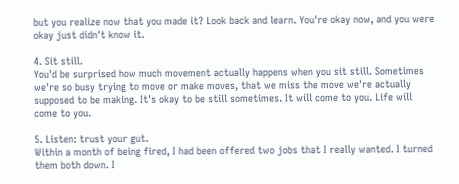but you realize now that you made it? Look back and learn. You're okay now, and you were okay just didn't know it.

4. Sit still.
You'd be surprised how much movement actually happens when you sit still. Sometimes we're so busy trying to move or make moves, that we miss the move we're actually supposed to be making. It's okay to be still sometimes. It will come to you. Life will come to you.

5. Listen: trust your gut.
Within a month of being fired, I had been offered two jobs that I really wanted. I turned them both down. I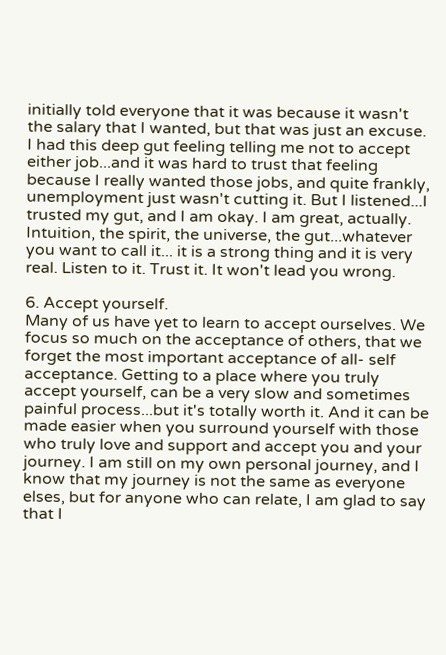initially told everyone that it was because it wasn't the salary that I wanted, but that was just an excuse. I had this deep gut feeling telling me not to accept either job...and it was hard to trust that feeling because I really wanted those jobs, and quite frankly, unemployment just wasn't cutting it. But I listened...I trusted my gut, and I am okay. I am great, actually. Intuition, the spirit, the universe, the gut...whatever you want to call it... it is a strong thing and it is very real. Listen to it. Trust it. It won't lead you wrong.

6. Accept yourself.
Many of us have yet to learn to accept ourselves. We focus so much on the acceptance of others, that we forget the most important acceptance of all- self acceptance. Getting to a place where you truly accept yourself, can be a very slow and sometimes painful process...but it's totally worth it. And it can be made easier when you surround yourself with those who truly love and support and accept you and your journey. I am still on my own personal journey, and I know that my journey is not the same as everyone elses, but for anyone who can relate, I am glad to say that I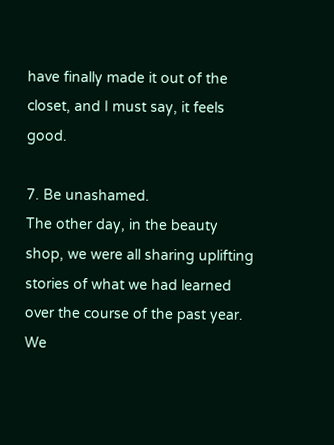have finally made it out of the closet, and I must say, it feels good.

7. Be unashamed.
The other day, in the beauty shop, we were all sharing uplifting stories of what we had learned over the course of the past year. We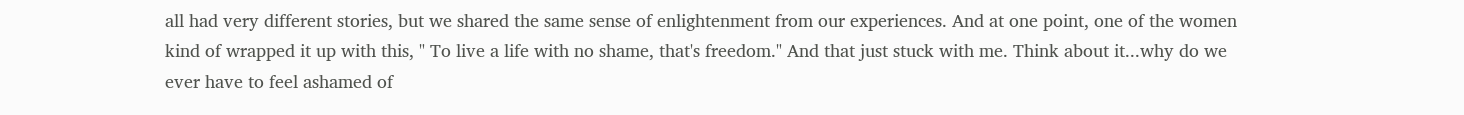all had very different stories, but we shared the same sense of enlightenment from our experiences. And at one point, one of the women kind of wrapped it up with this, " To live a life with no shame, that's freedom." And that just stuck with me. Think about it...why do we ever have to feel ashamed of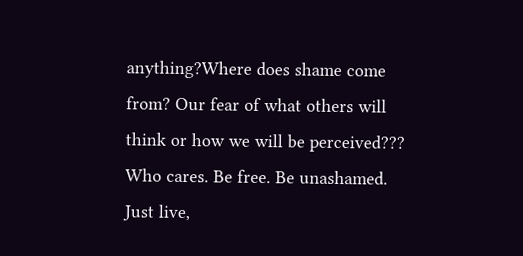anything?Where does shame come from? Our fear of what others will think or how we will be perceived??? Who cares. Be free. Be unashamed. Just live,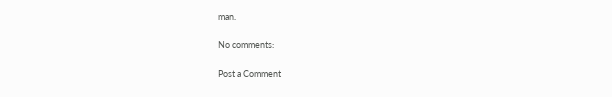man.

No comments:

Post a Comment